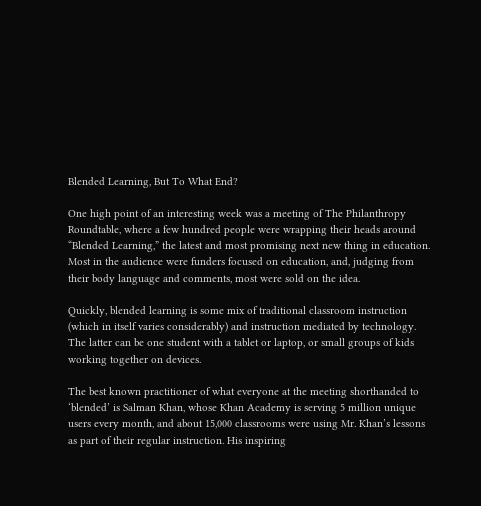Blended Learning, But To What End?

One high point of an interesting week was a meeting of The Philanthropy Roundtable, where a few hundred people were wrapping their heads around “Blended Learning,” the latest and most promising next new thing in education. Most in the audience were funders focused on education, and, judging from their body language and comments, most were sold on the idea.

Quickly, blended learning is some mix of traditional classroom instruction (which in itself varies considerably) and instruction mediated by technology. The latter can be one student with a tablet or laptop, or small groups of kids working together on devices.

The best known practitioner of what everyone at the meeting shorthanded to ‘blended’ is Salman Khan, whose Khan Academy is serving 5 million unique users every month, and about 15,000 classrooms were using Mr. Khan’s lessons as part of their regular instruction. His inspiring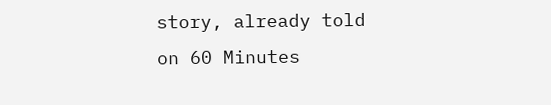story, already told on 60 Minutes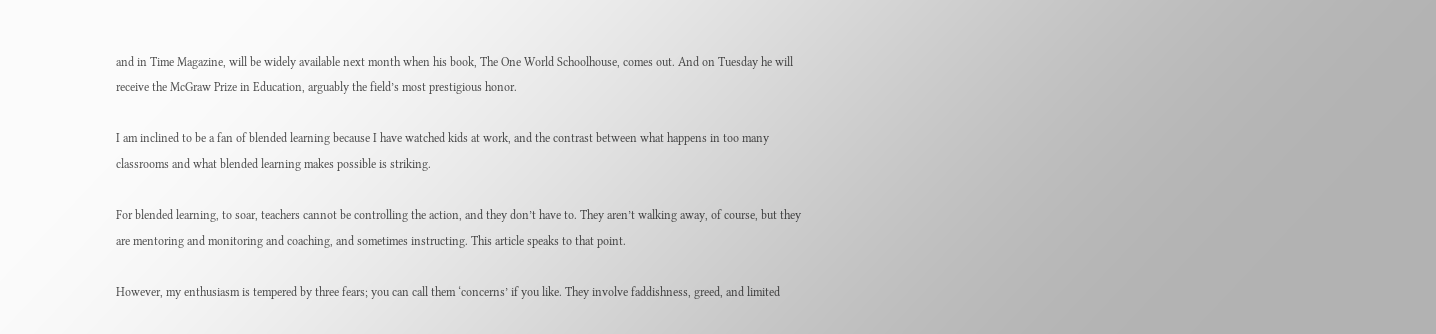and in Time Magazine, will be widely available next month when his book, The One World Schoolhouse, comes out. And on Tuesday he will receive the McGraw Prize in Education, arguably the field’s most prestigious honor.

I am inclined to be a fan of blended learning because I have watched kids at work, and the contrast between what happens in too many classrooms and what blended learning makes possible is striking.

For blended learning, to soar, teachers cannot be controlling the action, and they don’t have to. They aren’t walking away, of course, but they are mentoring and monitoring and coaching, and sometimes instructing. This article speaks to that point.

However, my enthusiasm is tempered by three fears; you can call them ‘concerns’ if you like. They involve faddishness, greed, and limited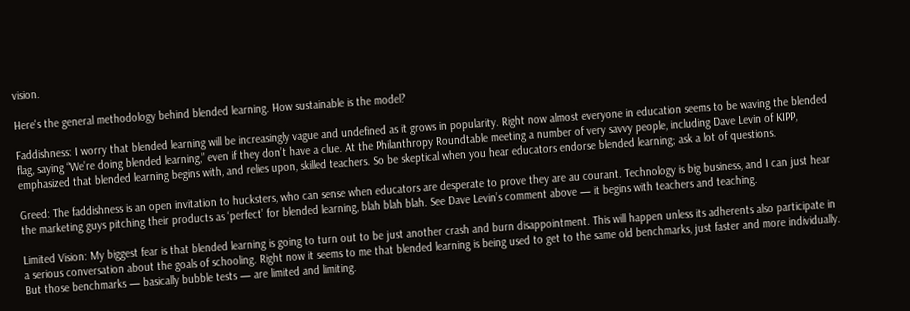vision.

Here's the general methodology behind blended learning. How sustainable is the model?

Faddishness: I worry that blended learning will be increasingly vague and undefined as it grows in popularity. Right now almost everyone in education seems to be waving the blended flag, saying “We’re doing blended learning,” even if they don’t have a clue. At the Philanthropy Roundtable meeting a number of very savvy people, including Dave Levin of KIPP, emphasized that blended learning begins with, and relies upon, skilled teachers. So be skeptical when you hear educators endorse blended learning; ask a lot of questions.

Greed: The faddishness is an open invitation to hucksters, who can sense when educators are desperate to prove they are au courant. Technology is big business, and I can just hear the marketing guys pitching their products as ‘perfect’ for blended learning, blah blah blah. See Dave Levin’s comment above — it begins with teachers and teaching.

Limited Vision: My biggest fear is that blended learning is going to turn out to be just another crash and burn disappointment. This will happen unless its adherents also participate in a serious conversation about the goals of schooling. Right now it seems to me that blended learning is being used to get to the same old benchmarks, just faster and more individually. But those benchmarks — basically bubble tests — are limited and limiting.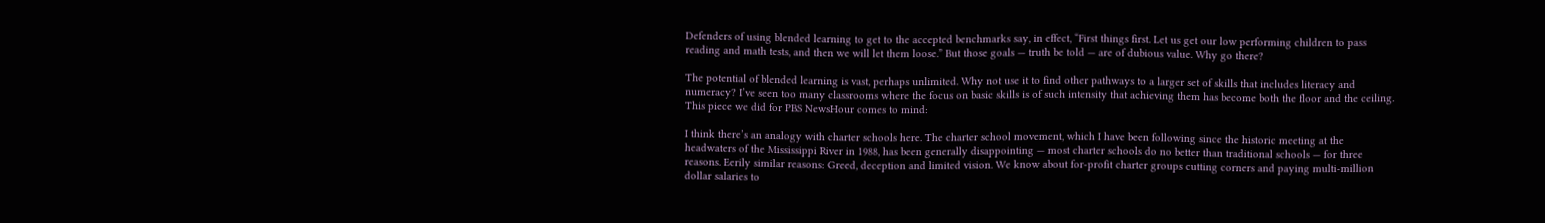Defenders of using blended learning to get to the accepted benchmarks say, in effect, “First things first. Let us get our low performing children to pass reading and math tests, and then we will let them loose.” But those goals — truth be told — are of dubious value. Why go there?

The potential of blended learning is vast, perhaps unlimited. Why not use it to find other pathways to a larger set of skills that includes literacy and numeracy? I’ve seen too many classrooms where the focus on basic skills is of such intensity that achieving them has become both the floor and the ceiling. This piece we did for PBS NewsHour comes to mind:

I think there’s an analogy with charter schools here. The charter school movement, which I have been following since the historic meeting at the headwaters of the Mississippi River in 1988, has been generally disappointing — most charter schools do no better than traditional schools — for three reasons. Eerily similar reasons: Greed, deception and limited vision. We know about for-profit charter groups cutting corners and paying multi-million dollar salaries to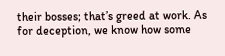their bosses; that’s greed at work. As for deception, we know how some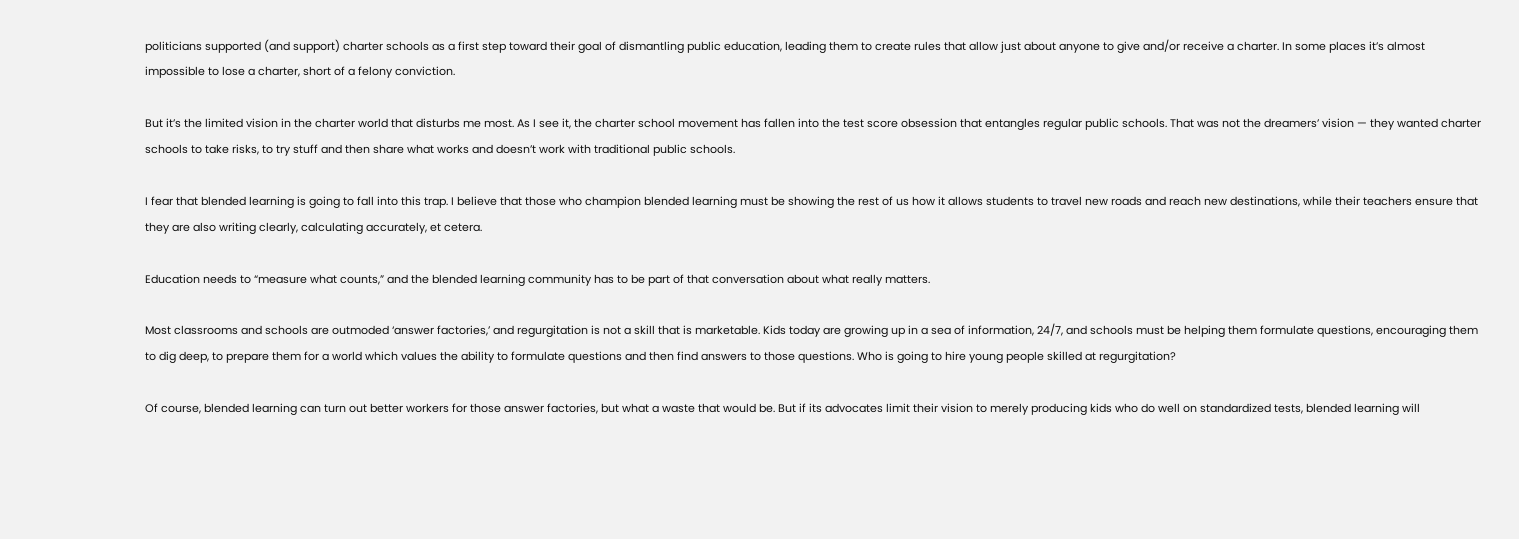politicians supported (and support) charter schools as a first step toward their goal of dismantling public education, leading them to create rules that allow just about anyone to give and/or receive a charter. In some places it’s almost impossible to lose a charter, short of a felony conviction.

But it’s the limited vision in the charter world that disturbs me most. As I see it, the charter school movement has fallen into the test score obsession that entangles regular public schools. That was not the dreamers’ vision — they wanted charter schools to take risks, to try stuff and then share what works and doesn’t work with traditional public schools.

I fear that blended learning is going to fall into this trap. I believe that those who champion blended learning must be showing the rest of us how it allows students to travel new roads and reach new destinations, while their teachers ensure that they are also writing clearly, calculating accurately, et cetera.

Education needs to “measure what counts,” and the blended learning community has to be part of that conversation about what really matters.

Most classrooms and schools are outmoded ‘answer factories,’ and regurgitation is not a skill that is marketable. Kids today are growing up in a sea of information, 24/7, and schools must be helping them formulate questions, encouraging them to dig deep, to prepare them for a world which values the ability to formulate questions and then find answers to those questions. Who is going to hire young people skilled at regurgitation?

Of course, blended learning can turn out better workers for those answer factories, but what a waste that would be. But if its advocates limit their vision to merely producing kids who do well on standardized tests, blended learning will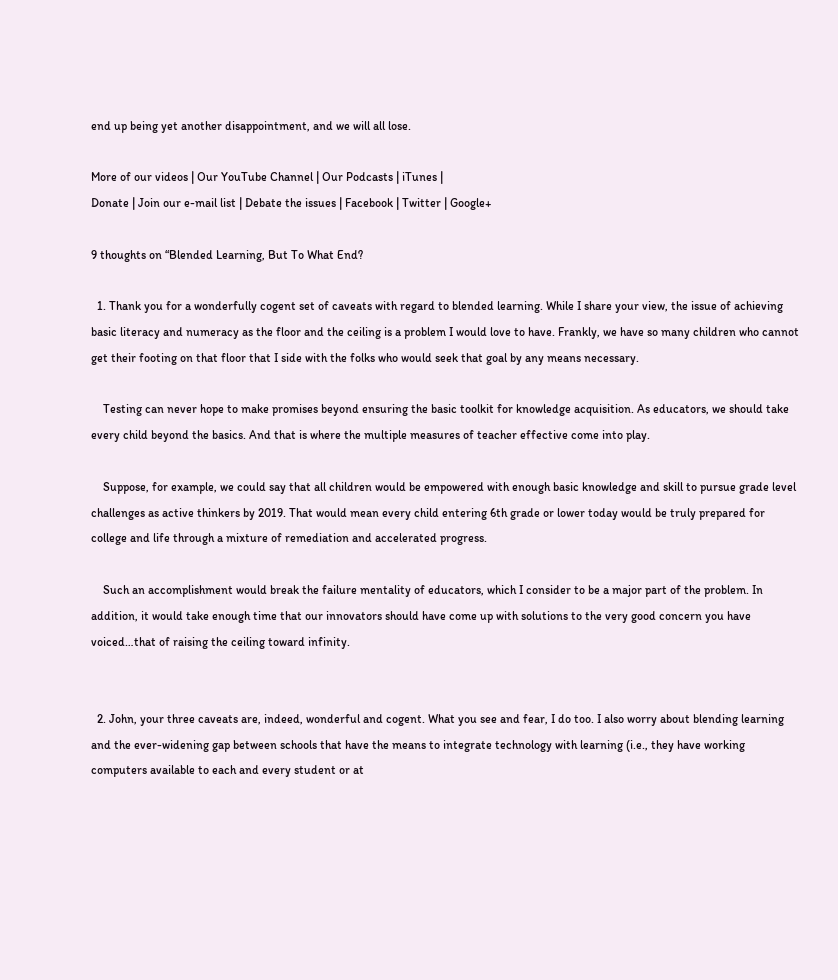end up being yet another disappointment, and we will all lose.

More of our videos | Our YouTube Channel | Our Podcasts | iTunes |
Donate | Join our e-mail list | Debate the issues | Facebook | Twitter | Google+

9 thoughts on “Blended Learning, But To What End?

  1. Thank you for a wonderfully cogent set of caveats with regard to blended learning. While I share your view, the issue of achieving basic literacy and numeracy as the floor and the ceiling is a problem I would love to have. Frankly, we have so many children who cannot get their footing on that floor that I side with the folks who would seek that goal by any means necessary.

    Testing can never hope to make promises beyond ensuring the basic toolkit for knowledge acquisition. As educators, we should take every child beyond the basics. And that is where the multiple measures of teacher effective come into play.

    Suppose, for example, we could say that all children would be empowered with enough basic knowledge and skill to pursue grade level challenges as active thinkers by 2019. That would mean every child entering 6th grade or lower today would be truly prepared for college and life through a mixture of remediation and accelerated progress.

    Such an accomplishment would break the failure mentality of educators, which I consider to be a major part of the problem. In addition, it would take enough time that our innovators should have come up with solutions to the very good concern you have voiced…that of raising the ceiling toward infinity.


  2. John, your three caveats are, indeed, wonderful and cogent. What you see and fear, I do too. I also worry about blending learning and the ever-widening gap between schools that have the means to integrate technology with learning (i.e., they have working computers available to each and every student or at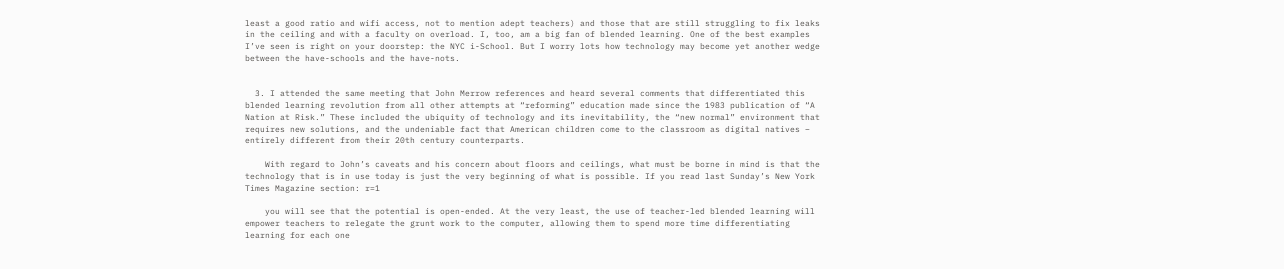least a good ratio and wifi access, not to mention adept teachers) and those that are still struggling to fix leaks in the ceiling and with a faculty on overload. I, too, am a big fan of blended learning. One of the best examples I’ve seen is right on your doorstep: the NYC i-School. But I worry lots how technology may become yet another wedge between the have-schools and the have-nots.


  3. I attended the same meeting that John Merrow references and heard several comments that differentiated this blended learning revolution from all other attempts at “reforming” education made since the 1983 publication of “A Nation at Risk.” These included the ubiquity of technology and its inevitability, the “new normal” environment that requires new solutions, and the undeniable fact that American children come to the classroom as digital natives – entirely different from their 20th century counterparts.

    With regard to John’s caveats and his concern about floors and ceilings, what must be borne in mind is that the technology that is in use today is just the very beginning of what is possible. If you read last Sunday’s New York Times Magazine section: r=1

    you will see that the potential is open-ended. At the very least, the use of teacher-led blended learning will empower teachers to relegate the grunt work to the computer, allowing them to spend more time differentiating learning for each one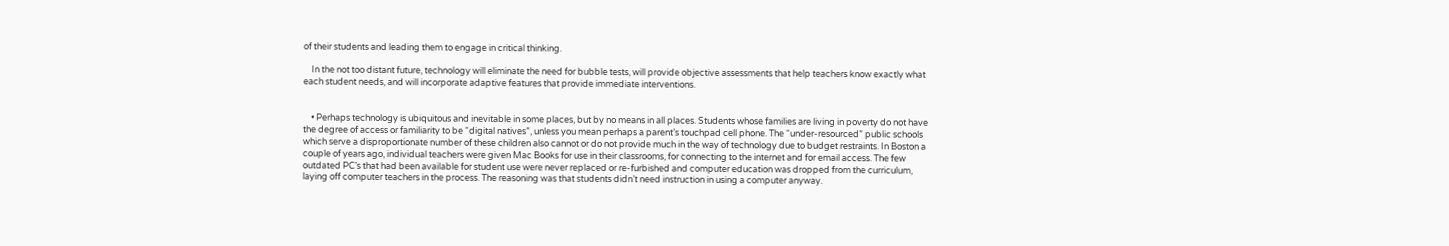of their students and leading them to engage in critical thinking.

    In the not too distant future, technology will eliminate the need for bubble tests, will provide objective assessments that help teachers know exactly what each student needs, and will incorporate adaptive features that provide immediate interventions.


    • Perhaps technology is ubiquitous and inevitable in some places, but by no means in all places. Students whose families are living in poverty do not have the degree of access or familiarity to be “digital natives”, unless you mean perhaps a parent’s touchpad cell phone. The “under-resourced” public schools which serve a disproportionate number of these children also cannot or do not provide much in the way of technology due to budget restraints. In Boston a couple of years ago, individual teachers were given Mac Books for use in their classrooms, for connecting to the internet and for email access. The few outdated PC’s that had been available for student use were never replaced or re-furbished and computer education was dropped from the curriculum, laying off computer teachers in the process. The reasoning was that students didn’t need instruction in using a computer anyway.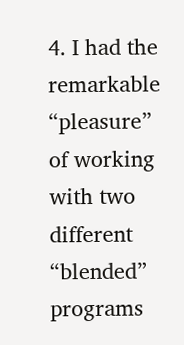4. I had the remarkable “pleasure” of working with two different “blended” programs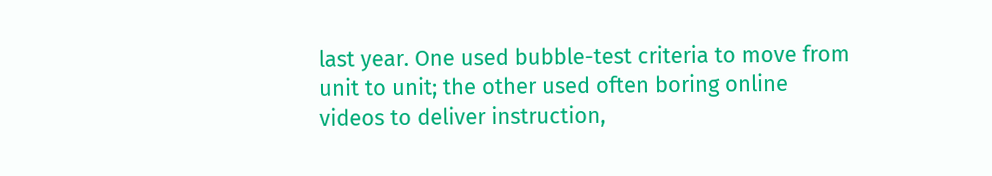last year. One used bubble-test criteria to move from unit to unit; the other used often boring online videos to deliver instruction,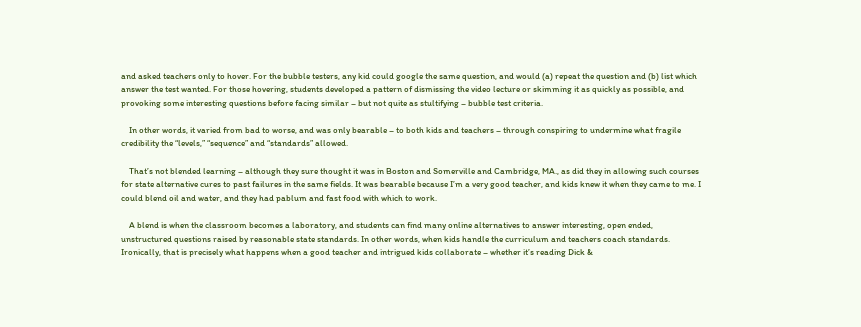and asked teachers only to hover. For the bubble testers, any kid could google the same question, and would (a) repeat the question and (b) list which answer the test wanted. For those hovering, students developed a pattern of dismissing the video lecture or skimming it as quickly as possible, and provoking some interesting questions before facing similar – but not quite as stultifying – bubble test criteria.

    In other words, it varied from bad to worse, and was only bearable – to both kids and teachers – through conspiring to undermine what fragile credibility the “levels,” “sequence” and “standards” allowed.

    That’s not blended learning – although they sure thought it was in Boston and Somerville and Cambridge, MA., as did they in allowing such courses for state alternative cures to past failures in the same fields. It was bearable because I’m a very good teacher, and kids knew it when they came to me. I could blend oil and water, and they had pablum and fast food with which to work.

    A blend is when the classroom becomes a laboratory, and students can find many online alternatives to answer interesting, open ended, unstructured questions raised by reasonable state standards. In other words, when kids handle the curriculum and teachers coach standards. Ironically, that is precisely what happens when a good teacher and intrigued kids collaborate – whether it’s reading Dick &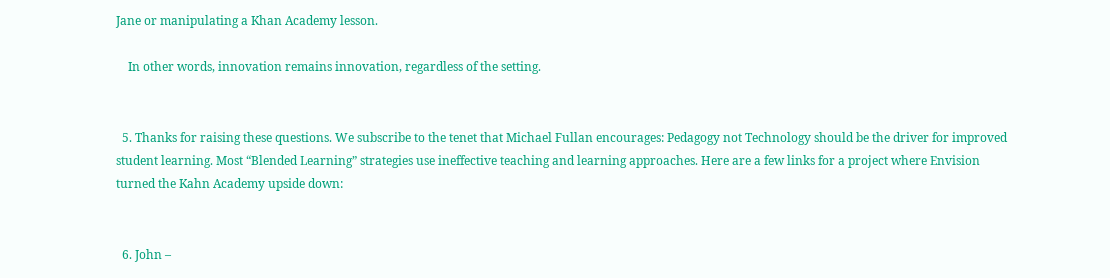Jane or manipulating a Khan Academy lesson.

    In other words, innovation remains innovation, regardless of the setting.


  5. Thanks for raising these questions. We subscribe to the tenet that Michael Fullan encourages: Pedagogy not Technology should be the driver for improved student learning. Most “Blended Learning” strategies use ineffective teaching and learning approaches. Here are a few links for a project where Envision turned the Kahn Academy upside down:


  6. John –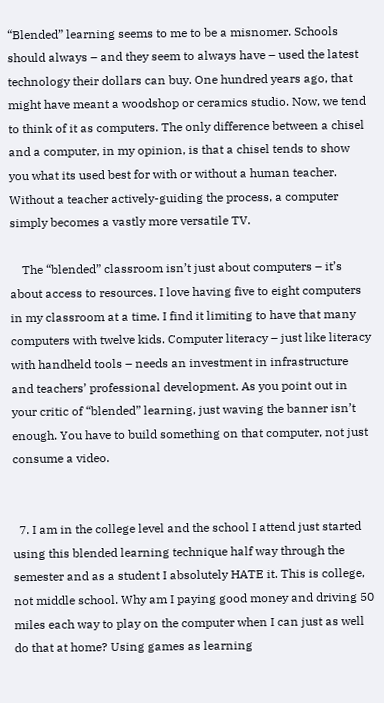“Blended” learning seems to me to be a misnomer. Schools should always – and they seem to always have – used the latest technology their dollars can buy. One hundred years ago, that might have meant a woodshop or ceramics studio. Now, we tend to think of it as computers. The only difference between a chisel and a computer, in my opinion, is that a chisel tends to show you what its used best for with or without a human teacher. Without a teacher actively-guiding the process, a computer simply becomes a vastly more versatile TV.

    The “blended” classroom isn’t just about computers – it’s about access to resources. I love having five to eight computers in my classroom at a time. I find it limiting to have that many computers with twelve kids. Computer literacy – just like literacy with handheld tools – needs an investment in infrastructure and teachers’ professional development. As you point out in your critic of “blended” learning, just waving the banner isn’t enough. You have to build something on that computer, not just consume a video.


  7. I am in the college level and the school I attend just started using this blended learning technique half way through the semester and as a student I absolutely HATE it. This is college, not middle school. Why am I paying good money and driving 50 miles each way to play on the computer when I can just as well do that at home? Using games as learning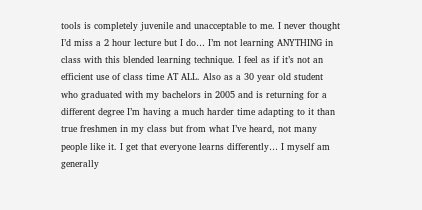tools is completely juvenile and unacceptable to me. I never thought I’d miss a 2 hour lecture but I do… I’m not learning ANYTHING in class with this blended learning technique. I feel as if it’s not an efficient use of class time AT ALL. Also as a 30 year old student who graduated with my bachelors in 2005 and is returning for a different degree I’m having a much harder time adapting to it than true freshmen in my class but from what I’ve heard, not many people like it. I get that everyone learns differently… I myself am generally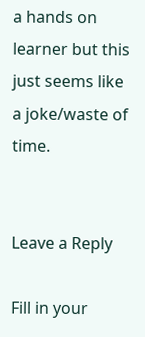a hands on learner but this just seems like a joke/waste of time.


Leave a Reply

Fill in your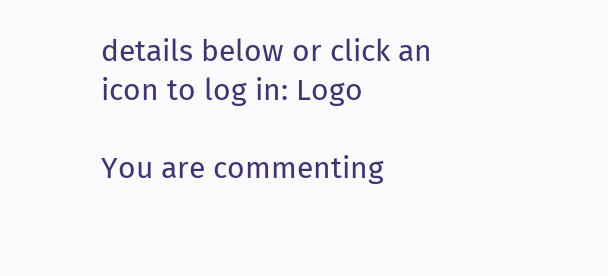details below or click an icon to log in: Logo

You are commenting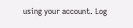using your account. Log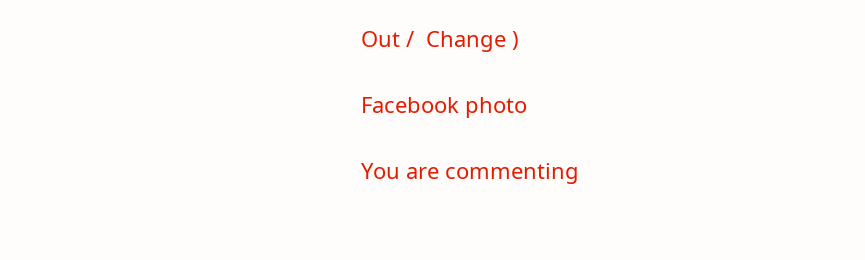Out /  Change )

Facebook photo

You are commenting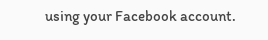using your Facebook account.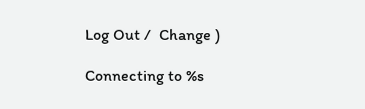Log Out /  Change )

Connecting to %s